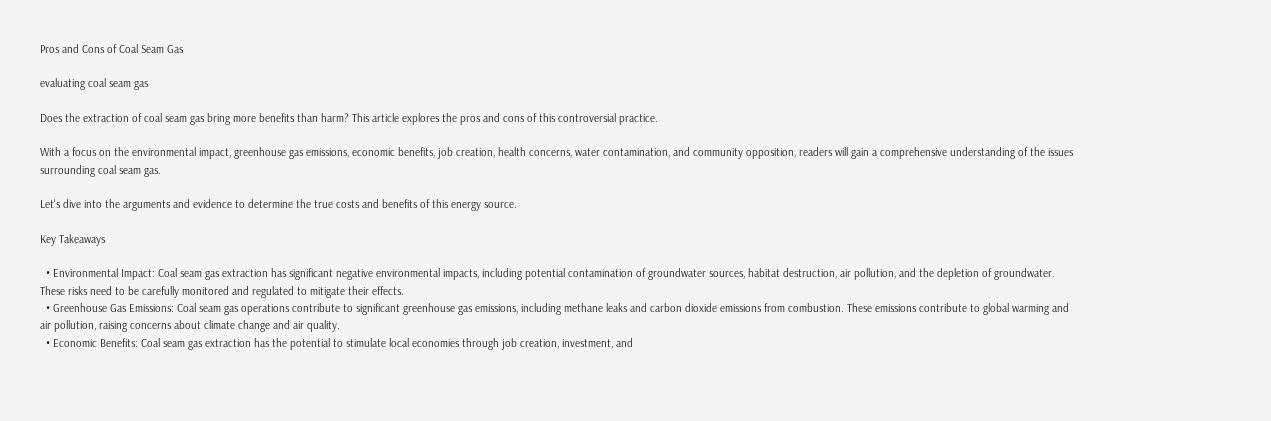Pros and Cons of Coal Seam Gas

evaluating coal seam gas

Does the extraction of coal seam gas bring more benefits than harm? This article explores the pros and cons of this controversial practice.

With a focus on the environmental impact, greenhouse gas emissions, economic benefits, job creation, health concerns, water contamination, and community opposition, readers will gain a comprehensive understanding of the issues surrounding coal seam gas.

Let's dive into the arguments and evidence to determine the true costs and benefits of this energy source.

Key Takeaways

  • Environmental Impact: Coal seam gas extraction has significant negative environmental impacts, including potential contamination of groundwater sources, habitat destruction, air pollution, and the depletion of groundwater. These risks need to be carefully monitored and regulated to mitigate their effects.
  • Greenhouse Gas Emissions: Coal seam gas operations contribute to significant greenhouse gas emissions, including methane leaks and carbon dioxide emissions from combustion. These emissions contribute to global warming and air pollution, raising concerns about climate change and air quality.
  • Economic Benefits: Coal seam gas extraction has the potential to stimulate local economies through job creation, investment, and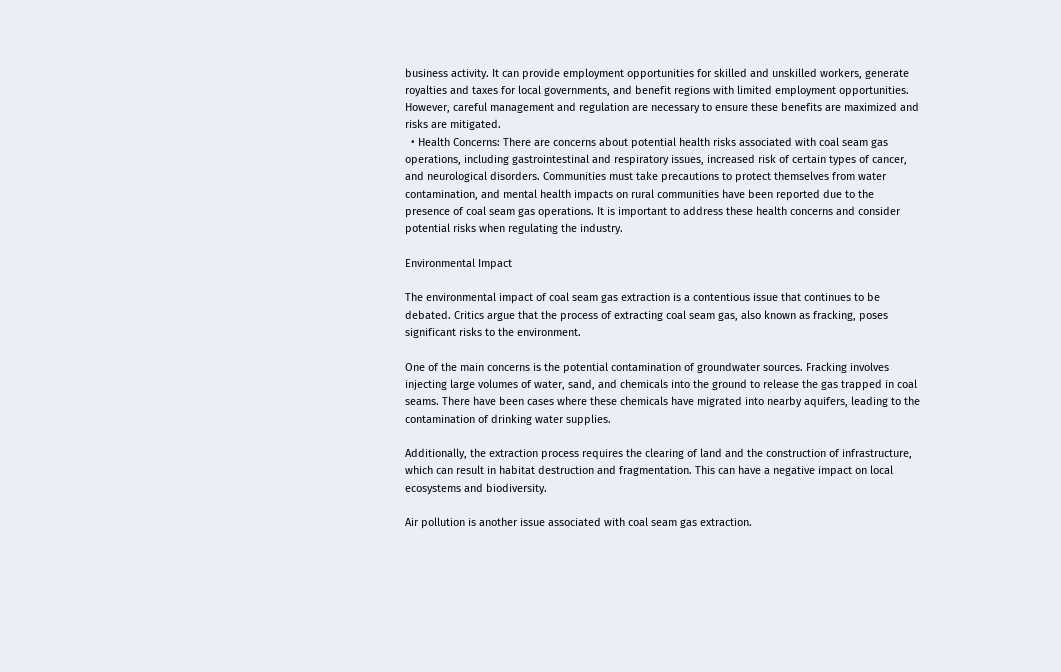business activity. It can provide employment opportunities for skilled and unskilled workers, generate royalties and taxes for local governments, and benefit regions with limited employment opportunities. However, careful management and regulation are necessary to ensure these benefits are maximized and risks are mitigated.
  • Health Concerns: There are concerns about potential health risks associated with coal seam gas operations, including gastrointestinal and respiratory issues, increased risk of certain types of cancer, and neurological disorders. Communities must take precautions to protect themselves from water contamination, and mental health impacts on rural communities have been reported due to the presence of coal seam gas operations. It is important to address these health concerns and consider potential risks when regulating the industry.

Environmental Impact

The environmental impact of coal seam gas extraction is a contentious issue that continues to be debated. Critics argue that the process of extracting coal seam gas, also known as fracking, poses significant risks to the environment.

One of the main concerns is the potential contamination of groundwater sources. Fracking involves injecting large volumes of water, sand, and chemicals into the ground to release the gas trapped in coal seams. There have been cases where these chemicals have migrated into nearby aquifers, leading to the contamination of drinking water supplies.

Additionally, the extraction process requires the clearing of land and the construction of infrastructure, which can result in habitat destruction and fragmentation. This can have a negative impact on local ecosystems and biodiversity.

Air pollution is another issue associated with coal seam gas extraction.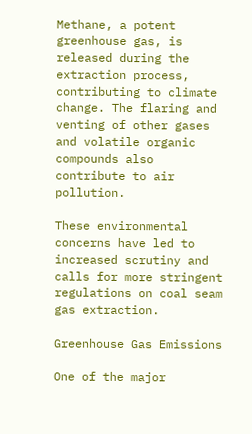Methane, a potent greenhouse gas, is released during the extraction process, contributing to climate change. The flaring and venting of other gases and volatile organic compounds also contribute to air pollution.

These environmental concerns have led to increased scrutiny and calls for more stringent regulations on coal seam gas extraction.

Greenhouse Gas Emissions

One of the major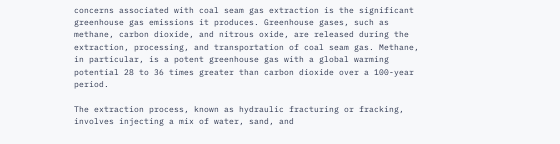concerns associated with coal seam gas extraction is the significant greenhouse gas emissions it produces. Greenhouse gases, such as methane, carbon dioxide, and nitrous oxide, are released during the extraction, processing, and transportation of coal seam gas. Methane, in particular, is a potent greenhouse gas with a global warming potential 28 to 36 times greater than carbon dioxide over a 100-year period.

The extraction process, known as hydraulic fracturing or fracking, involves injecting a mix of water, sand, and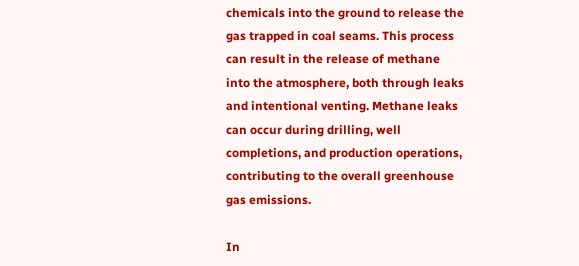chemicals into the ground to release the gas trapped in coal seams. This process can result in the release of methane into the atmosphere, both through leaks and intentional venting. Methane leaks can occur during drilling, well completions, and production operations, contributing to the overall greenhouse gas emissions.

In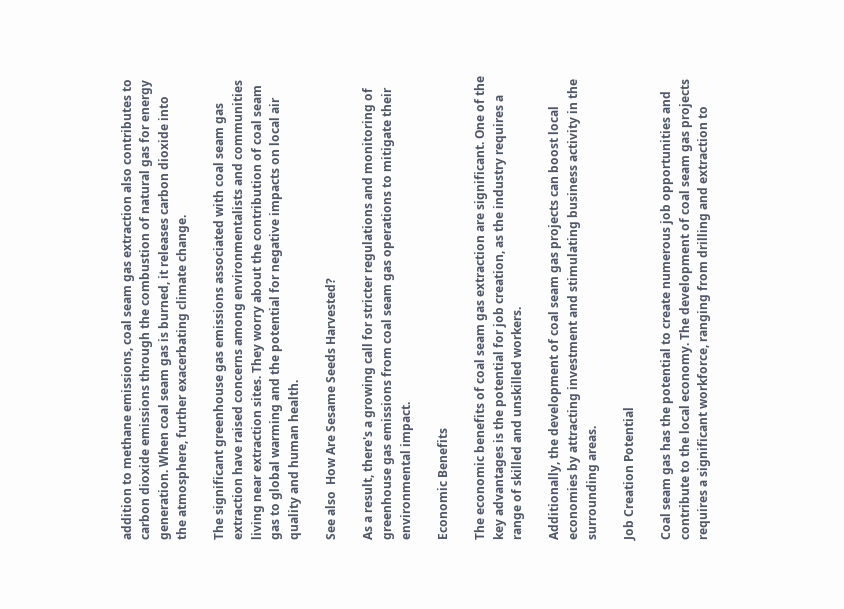addition to methane emissions, coal seam gas extraction also contributes to carbon dioxide emissions through the combustion of natural gas for energy generation. When coal seam gas is burned, it releases carbon dioxide into the atmosphere, further exacerbating climate change.

The significant greenhouse gas emissions associated with coal seam gas extraction have raised concerns among environmentalists and communities living near extraction sites. They worry about the contribution of coal seam gas to global warming and the potential for negative impacts on local air quality and human health.

See also  How Are Sesame Seeds Harvested?

As a result, there's a growing call for stricter regulations and monitoring of greenhouse gas emissions from coal seam gas operations to mitigate their environmental impact.

Economic Benefits

The economic benefits of coal seam gas extraction are significant. One of the key advantages is the potential for job creation, as the industry requires a range of skilled and unskilled workers.

Additionally, the development of coal seam gas projects can boost local economies by attracting investment and stimulating business activity in the surrounding areas.

Job Creation Potential

Coal seam gas has the potential to create numerous job opportunities and contribute to the local economy. The development of coal seam gas projects requires a significant workforce, ranging from drilling and extraction to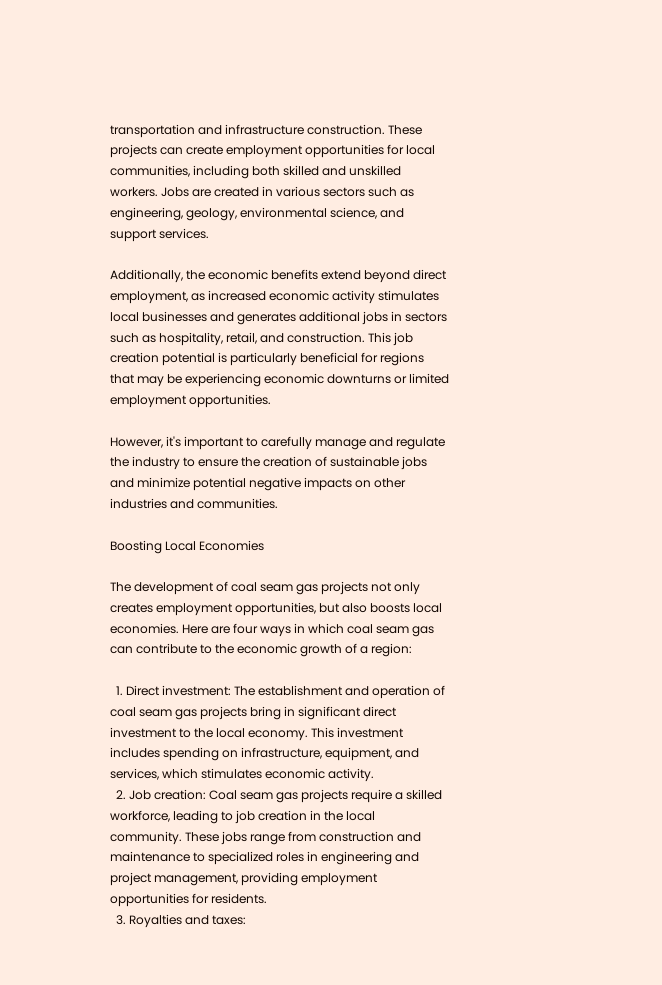transportation and infrastructure construction. These projects can create employment opportunities for local communities, including both skilled and unskilled workers. Jobs are created in various sectors such as engineering, geology, environmental science, and support services.

Additionally, the economic benefits extend beyond direct employment, as increased economic activity stimulates local businesses and generates additional jobs in sectors such as hospitality, retail, and construction. This job creation potential is particularly beneficial for regions that may be experiencing economic downturns or limited employment opportunities.

However, it's important to carefully manage and regulate the industry to ensure the creation of sustainable jobs and minimize potential negative impacts on other industries and communities.

Boosting Local Economies

The development of coal seam gas projects not only creates employment opportunities, but also boosts local economies. Here are four ways in which coal seam gas can contribute to the economic growth of a region:

  1. Direct investment: The establishment and operation of coal seam gas projects bring in significant direct investment to the local economy. This investment includes spending on infrastructure, equipment, and services, which stimulates economic activity.
  2. Job creation: Coal seam gas projects require a skilled workforce, leading to job creation in the local community. These jobs range from construction and maintenance to specialized roles in engineering and project management, providing employment opportunities for residents.
  3. Royalties and taxes: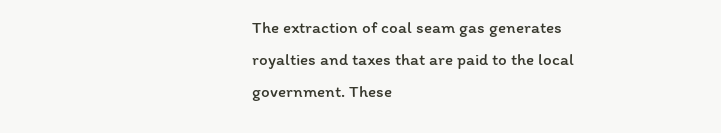The extraction of coal seam gas generates royalties and taxes that are paid to the local government. These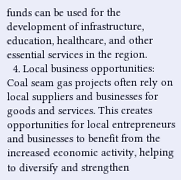funds can be used for the development of infrastructure, education, healthcare, and other essential services in the region.
  4. Local business opportunities: Coal seam gas projects often rely on local suppliers and businesses for goods and services. This creates opportunities for local entrepreneurs and businesses to benefit from the increased economic activity, helping to diversify and strengthen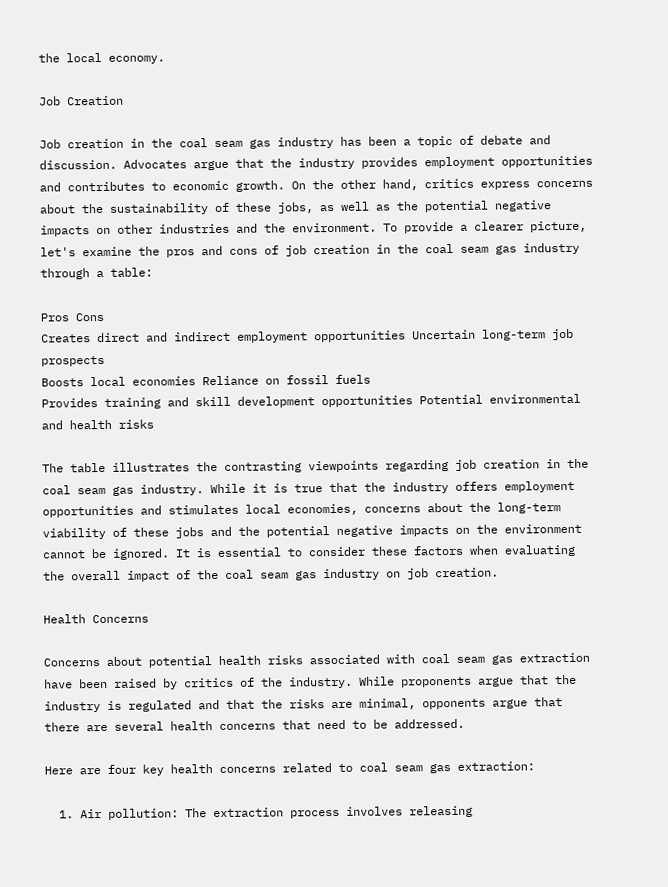the local economy.

Job Creation

Job creation in the coal seam gas industry has been a topic of debate and discussion. Advocates argue that the industry provides employment opportunities and contributes to economic growth. On the other hand, critics express concerns about the sustainability of these jobs, as well as the potential negative impacts on other industries and the environment. To provide a clearer picture, let's examine the pros and cons of job creation in the coal seam gas industry through a table:

Pros Cons
Creates direct and indirect employment opportunities Uncertain long-term job prospects
Boosts local economies Reliance on fossil fuels
Provides training and skill development opportunities Potential environmental and health risks

The table illustrates the contrasting viewpoints regarding job creation in the coal seam gas industry. While it is true that the industry offers employment opportunities and stimulates local economies, concerns about the long-term viability of these jobs and the potential negative impacts on the environment cannot be ignored. It is essential to consider these factors when evaluating the overall impact of the coal seam gas industry on job creation.

Health Concerns

Concerns about potential health risks associated with coal seam gas extraction have been raised by critics of the industry. While proponents argue that the industry is regulated and that the risks are minimal, opponents argue that there are several health concerns that need to be addressed.

Here are four key health concerns related to coal seam gas extraction:

  1. Air pollution: The extraction process involves releasing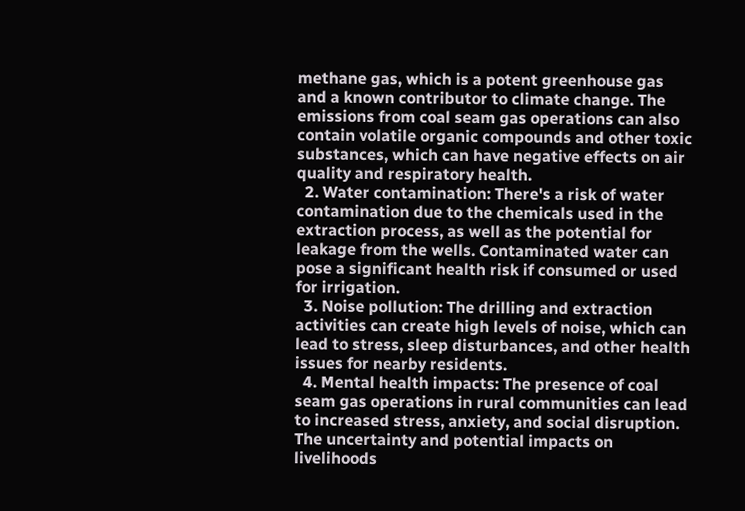methane gas, which is a potent greenhouse gas and a known contributor to climate change. The emissions from coal seam gas operations can also contain volatile organic compounds and other toxic substances, which can have negative effects on air quality and respiratory health.
  2. Water contamination: There's a risk of water contamination due to the chemicals used in the extraction process, as well as the potential for leakage from the wells. Contaminated water can pose a significant health risk if consumed or used for irrigation.
  3. Noise pollution: The drilling and extraction activities can create high levels of noise, which can lead to stress, sleep disturbances, and other health issues for nearby residents.
  4. Mental health impacts: The presence of coal seam gas operations in rural communities can lead to increased stress, anxiety, and social disruption. The uncertainty and potential impacts on livelihoods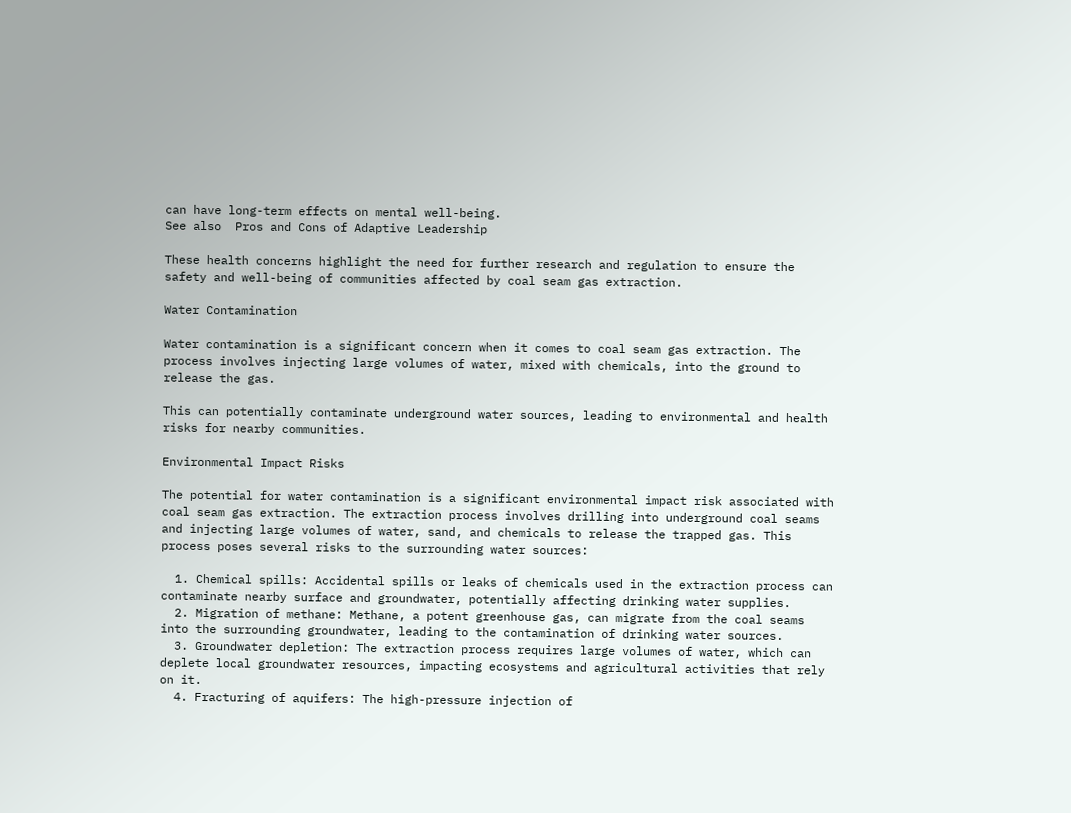can have long-term effects on mental well-being.
See also  Pros and Cons of Adaptive Leadership

These health concerns highlight the need for further research and regulation to ensure the safety and well-being of communities affected by coal seam gas extraction.

Water Contamination

Water contamination is a significant concern when it comes to coal seam gas extraction. The process involves injecting large volumes of water, mixed with chemicals, into the ground to release the gas.

This can potentially contaminate underground water sources, leading to environmental and health risks for nearby communities.

Environmental Impact Risks

The potential for water contamination is a significant environmental impact risk associated with coal seam gas extraction. The extraction process involves drilling into underground coal seams and injecting large volumes of water, sand, and chemicals to release the trapped gas. This process poses several risks to the surrounding water sources:

  1. Chemical spills: Accidental spills or leaks of chemicals used in the extraction process can contaminate nearby surface and groundwater, potentially affecting drinking water supplies.
  2. Migration of methane: Methane, a potent greenhouse gas, can migrate from the coal seams into the surrounding groundwater, leading to the contamination of drinking water sources.
  3. Groundwater depletion: The extraction process requires large volumes of water, which can deplete local groundwater resources, impacting ecosystems and agricultural activities that rely on it.
  4. Fracturing of aquifers: The high-pressure injection of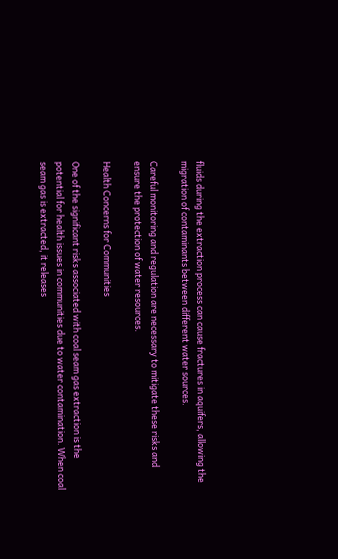fluids during the extraction process can cause fractures in aquifers, allowing the migration of contaminants between different water sources.

Careful monitoring and regulation are necessary to mitigate these risks and ensure the protection of water resources.

Health Concerns for Communities

One of the significant risks associated with coal seam gas extraction is the potential for health issues in communities due to water contamination. When coal seam gas is extracted, it releases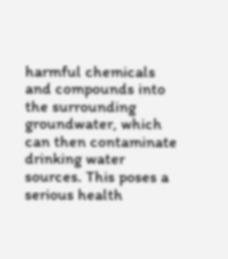harmful chemicals and compounds into the surrounding groundwater, which can then contaminate drinking water sources. This poses a serious health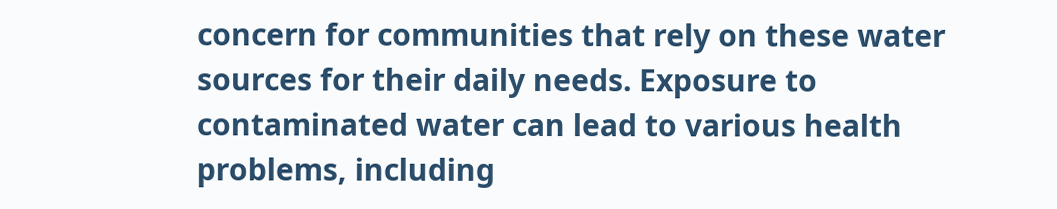concern for communities that rely on these water sources for their daily needs. Exposure to contaminated water can lead to various health problems, including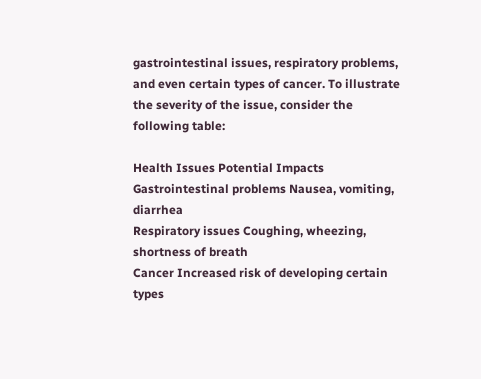gastrointestinal issues, respiratory problems, and even certain types of cancer. To illustrate the severity of the issue, consider the following table:

Health Issues Potential Impacts
Gastrointestinal problems Nausea, vomiting, diarrhea
Respiratory issues Coughing, wheezing, shortness of breath
Cancer Increased risk of developing certain types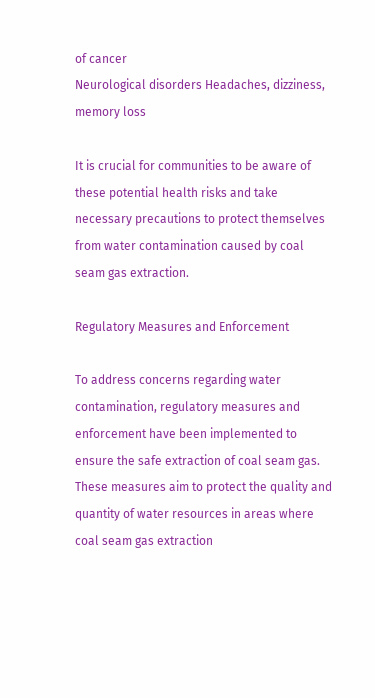of cancer
Neurological disorders Headaches, dizziness, memory loss

It is crucial for communities to be aware of these potential health risks and take necessary precautions to protect themselves from water contamination caused by coal seam gas extraction.

Regulatory Measures and Enforcement

To address concerns regarding water contamination, regulatory measures and enforcement have been implemented to ensure the safe extraction of coal seam gas. These measures aim to protect the quality and quantity of water resources in areas where coal seam gas extraction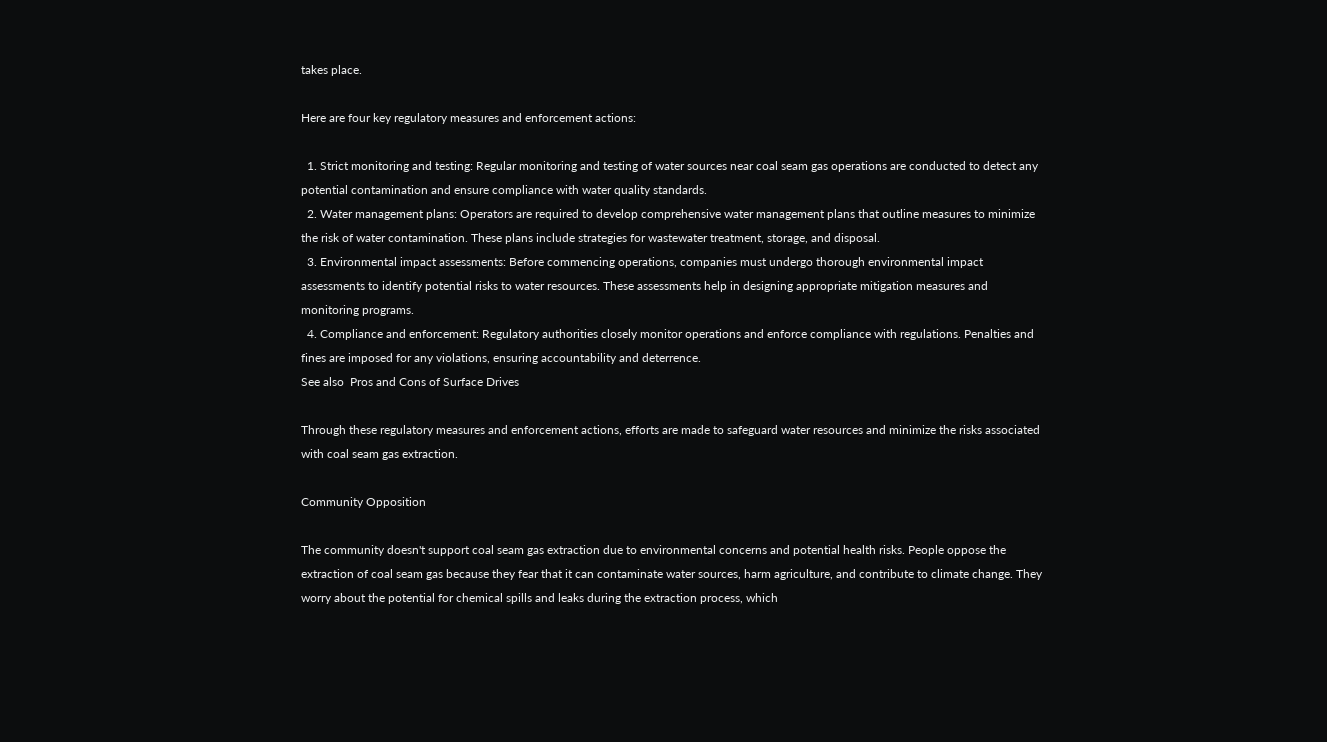takes place.

Here are four key regulatory measures and enforcement actions:

  1. Strict monitoring and testing: Regular monitoring and testing of water sources near coal seam gas operations are conducted to detect any potential contamination and ensure compliance with water quality standards.
  2. Water management plans: Operators are required to develop comprehensive water management plans that outline measures to minimize the risk of water contamination. These plans include strategies for wastewater treatment, storage, and disposal.
  3. Environmental impact assessments: Before commencing operations, companies must undergo thorough environmental impact assessments to identify potential risks to water resources. These assessments help in designing appropriate mitigation measures and monitoring programs.
  4. Compliance and enforcement: Regulatory authorities closely monitor operations and enforce compliance with regulations. Penalties and fines are imposed for any violations, ensuring accountability and deterrence.
See also  Pros and Cons of Surface Drives

Through these regulatory measures and enforcement actions, efforts are made to safeguard water resources and minimize the risks associated with coal seam gas extraction.

Community Opposition

The community doesn't support coal seam gas extraction due to environmental concerns and potential health risks. People oppose the extraction of coal seam gas because they fear that it can contaminate water sources, harm agriculture, and contribute to climate change. They worry about the potential for chemical spills and leaks during the extraction process, which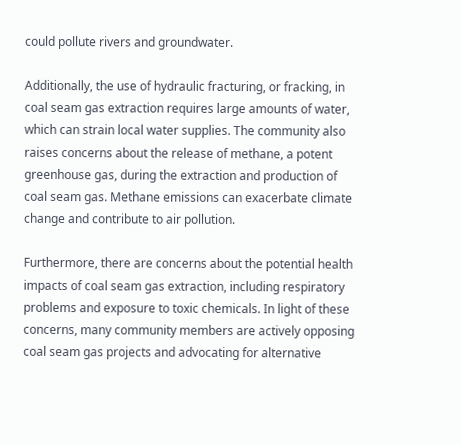could pollute rivers and groundwater.

Additionally, the use of hydraulic fracturing, or fracking, in coal seam gas extraction requires large amounts of water, which can strain local water supplies. The community also raises concerns about the release of methane, a potent greenhouse gas, during the extraction and production of coal seam gas. Methane emissions can exacerbate climate change and contribute to air pollution.

Furthermore, there are concerns about the potential health impacts of coal seam gas extraction, including respiratory problems and exposure to toxic chemicals. In light of these concerns, many community members are actively opposing coal seam gas projects and advocating for alternative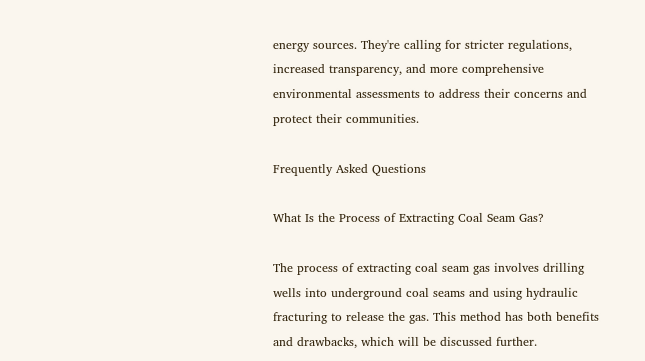energy sources. They're calling for stricter regulations, increased transparency, and more comprehensive environmental assessments to address their concerns and protect their communities.

Frequently Asked Questions

What Is the Process of Extracting Coal Seam Gas?

The process of extracting coal seam gas involves drilling wells into underground coal seams and using hydraulic fracturing to release the gas. This method has both benefits and drawbacks, which will be discussed further.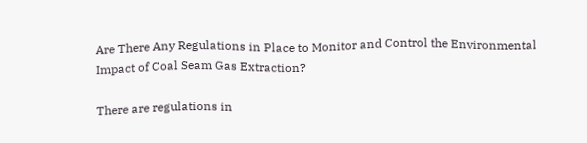Are There Any Regulations in Place to Monitor and Control the Environmental Impact of Coal Seam Gas Extraction?

There are regulations in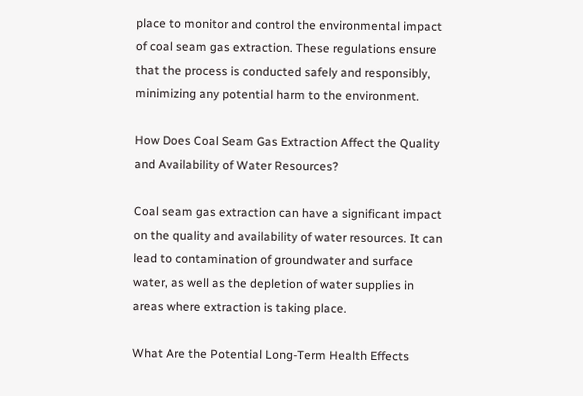place to monitor and control the environmental impact of coal seam gas extraction. These regulations ensure that the process is conducted safely and responsibly, minimizing any potential harm to the environment.

How Does Coal Seam Gas Extraction Affect the Quality and Availability of Water Resources?

Coal seam gas extraction can have a significant impact on the quality and availability of water resources. It can lead to contamination of groundwater and surface water, as well as the depletion of water supplies in areas where extraction is taking place.

What Are the Potential Long-Term Health Effects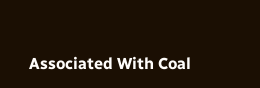Associated With Coal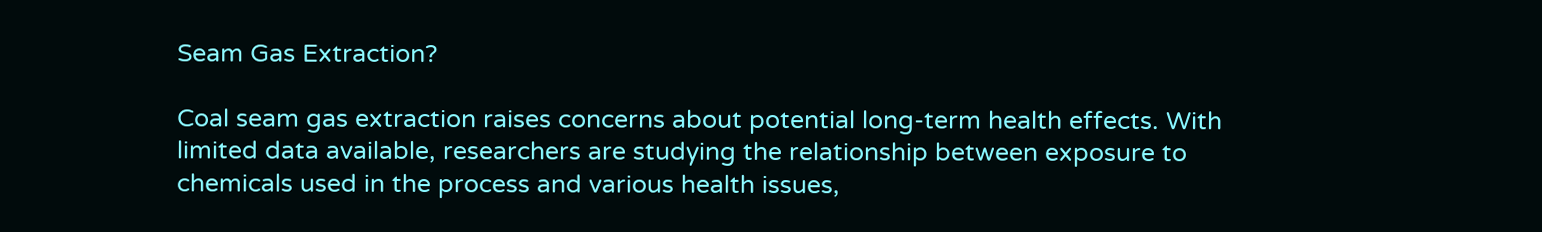Seam Gas Extraction?

Coal seam gas extraction raises concerns about potential long-term health effects. With limited data available, researchers are studying the relationship between exposure to chemicals used in the process and various health issues,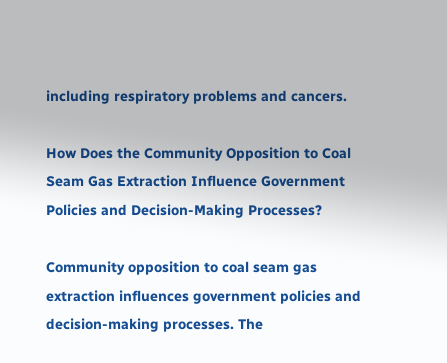including respiratory problems and cancers.

How Does the Community Opposition to Coal Seam Gas Extraction Influence Government Policies and Decision-Making Processes?

Community opposition to coal seam gas extraction influences government policies and decision-making processes. The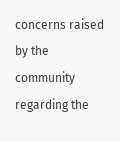concerns raised by the community regarding the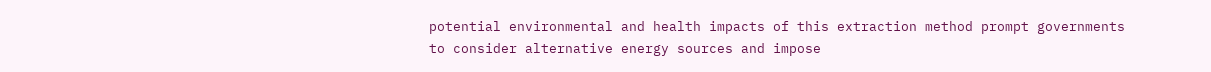potential environmental and health impacts of this extraction method prompt governments to consider alternative energy sources and impose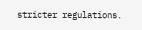stricter regulations.